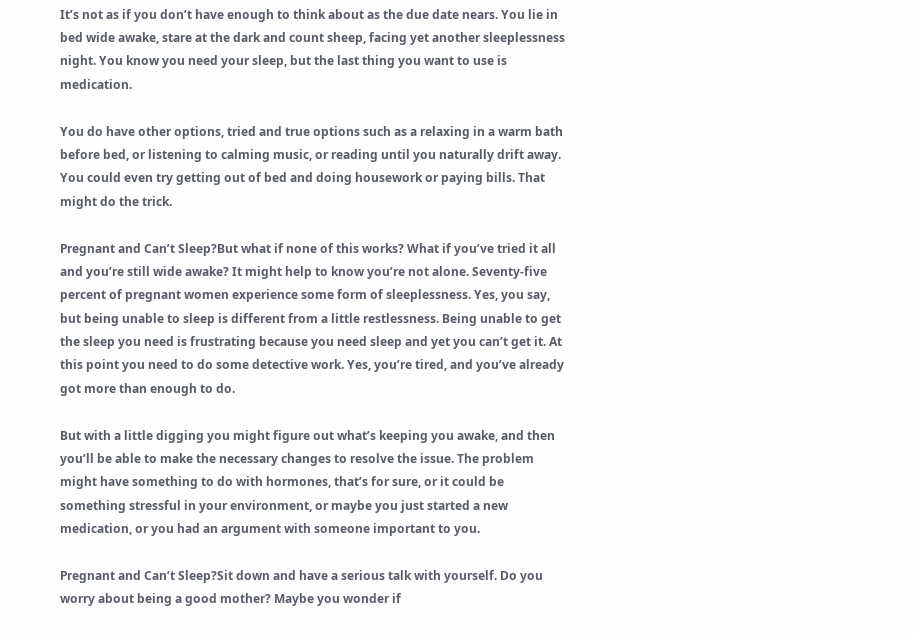It’s not as if you don’t have enough to think about as the due date nears. You lie in bed wide awake, stare at the dark and count sheep, facing yet another sleeplessness night. You know you need your sleep, but the last thing you want to use is medication.

You do have other options, tried and true options such as a relaxing in a warm bath before bed, or listening to calming music, or reading until you naturally drift away. You could even try getting out of bed and doing housework or paying bills. That might do the trick.

Pregnant and Can’t Sleep?But what if none of this works? What if you’ve tried it all and you’re still wide awake? It might help to know you’re not alone. Seventy-five percent of pregnant women experience some form of sleeplessness. Yes, you say, but being unable to sleep is different from a little restlessness. Being unable to get the sleep you need is frustrating because you need sleep and yet you can’t get it. At this point you need to do some detective work. Yes, you’re tired, and you’ve already got more than enough to do.

But with a little digging you might figure out what’s keeping you awake, and then you’ll be able to make the necessary changes to resolve the issue. The problem might have something to do with hormones, that’s for sure, or it could be something stressful in your environment, or maybe you just started a new medication, or you had an argument with someone important to you.

Pregnant and Can’t Sleep?Sit down and have a serious talk with yourself. Do you worry about being a good mother? Maybe you wonder if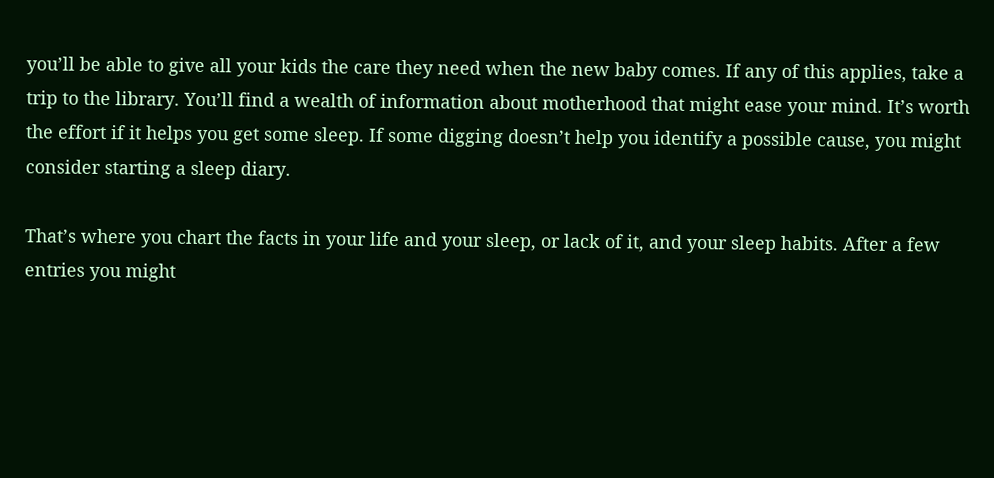you’ll be able to give all your kids the care they need when the new baby comes. If any of this applies, take a trip to the library. You’ll find a wealth of information about motherhood that might ease your mind. It’s worth the effort if it helps you get some sleep. If some digging doesn’t help you identify a possible cause, you might consider starting a sleep diary.

That’s where you chart the facts in your life and your sleep, or lack of it, and your sleep habits. After a few entries you might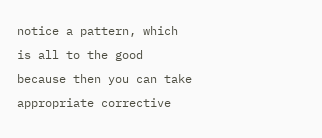notice a pattern, which is all to the good because then you can take appropriate corrective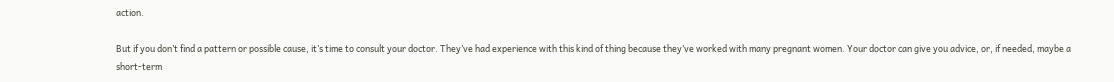action.

But if you don’t find a pattern or possible cause, it’s time to consult your doctor. They’ve had experience with this kind of thing because they’ve worked with many pregnant women. Your doctor can give you advice, or, if needed, maybe a short-term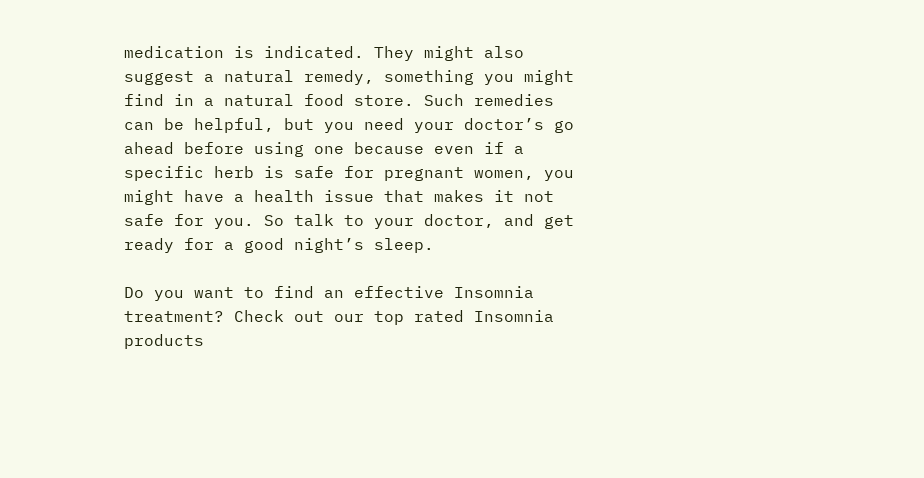medication is indicated. They might also suggest a natural remedy, something you might find in a natural food store. Such remedies can be helpful, but you need your doctor’s go ahead before using one because even if a specific herb is safe for pregnant women, you might have a health issue that makes it not safe for you. So talk to your doctor, and get ready for a good night’s sleep.

Do you want to find an effective Insomnia treatment? Check out our top rated Insomnia products